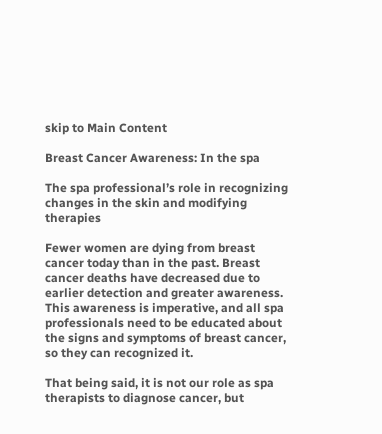skip to Main Content

Breast Cancer Awareness: In the spa

The spa professional’s role in recognizing changes in the skin and modifying therapies

Fewer women are dying from breast cancer today than in the past. Breast cancer deaths have decreased due to earlier detection and greater awareness. This awareness is imperative, and all spa professionals need to be educated about the signs and symptoms of breast cancer, so they can recognized it.

That being said, it is not our role as spa therapists to diagnose cancer, but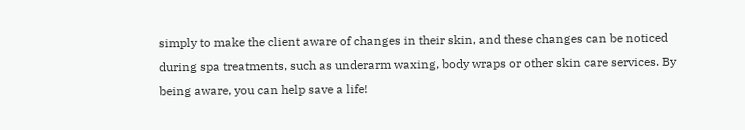simply to make the client aware of changes in their skin, and these changes can be noticed during spa treatments, such as underarm waxing, body wraps or other skin care services. By being aware, you can help save a life!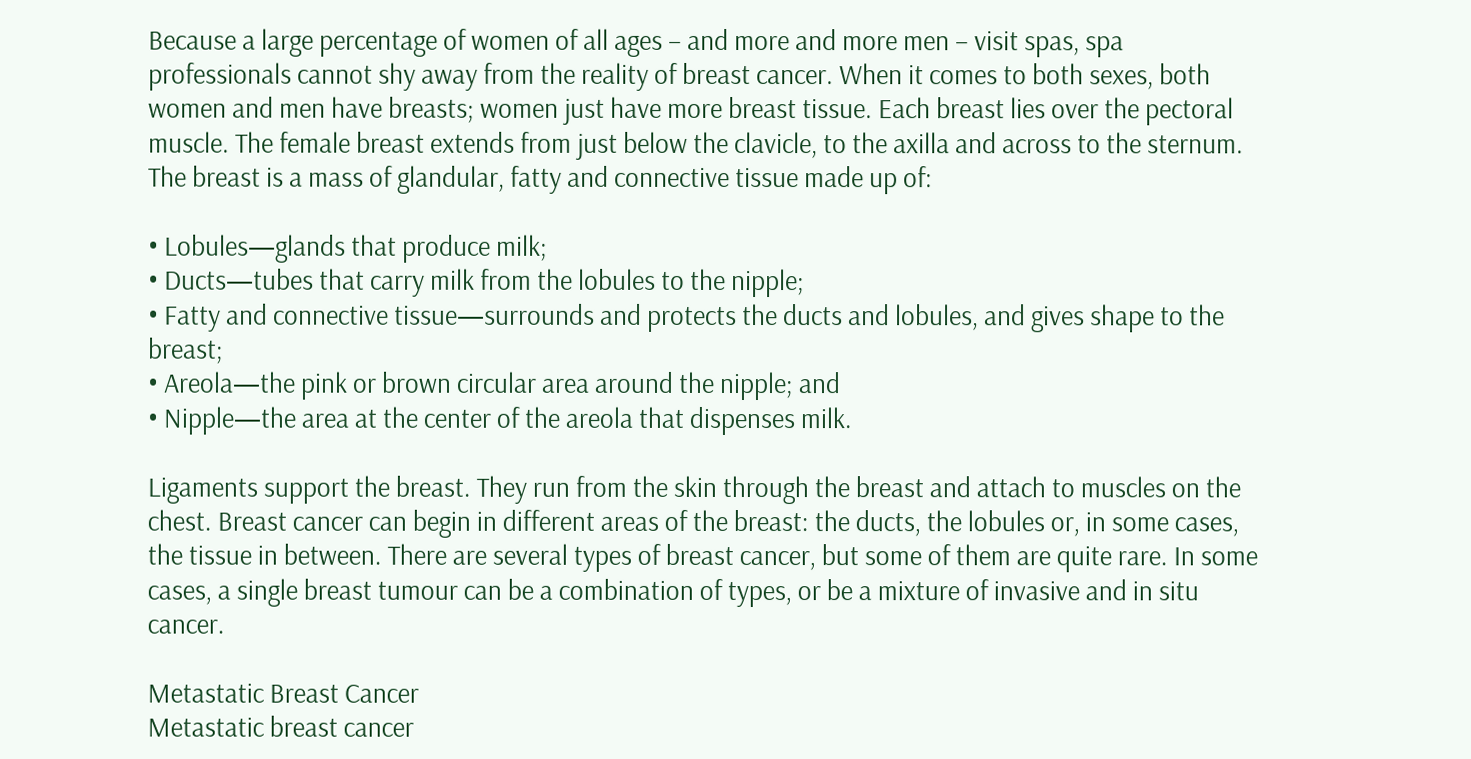Because a large percentage of women of all ages – and more and more men – visit spas, spa professionals cannot shy away from the reality of breast cancer. When it comes to both sexes, both women and men have breasts; women just have more breast tissue. Each breast lies over the pectoral muscle. The female breast extends from just below the clavicle, to the axilla and across to the sternum. The breast is a mass of glandular, fatty and connective tissue made up of:

• Lobules—glands that produce milk;
• Ducts—tubes that carry milk from the lobules to the nipple;
• Fatty and connective tissue—surrounds and protects the ducts and lobules, and gives shape to the breast;
• Areola—the pink or brown circular area around the nipple; and
• Nipple—the area at the center of the areola that dispenses milk.

Ligaments support the breast. They run from the skin through the breast and attach to muscles on the chest. Breast cancer can begin in different areas of the breast: the ducts, the lobules or, in some cases, the tissue in between. There are several types of breast cancer, but some of them are quite rare. In some cases, a single breast tumour can be a combination of types, or be a mixture of invasive and in situ cancer.

Metastatic Breast Cancer
Metastatic breast cancer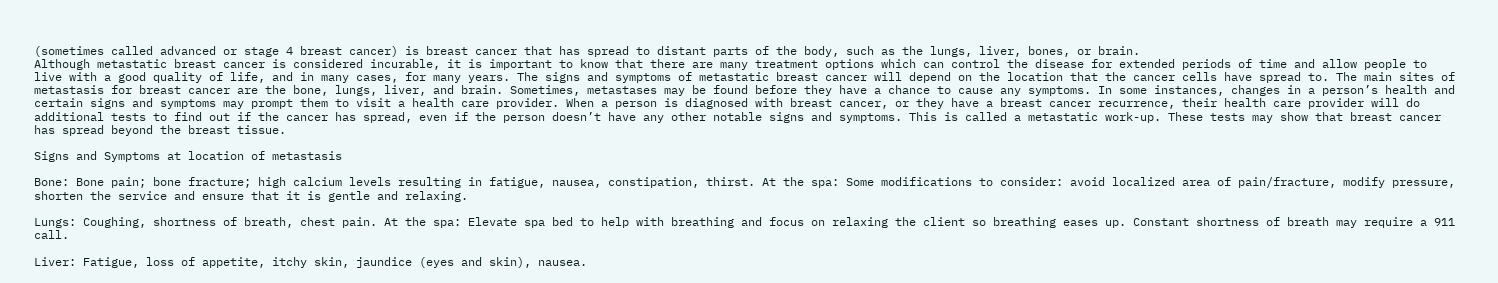(sometimes called advanced or stage 4 breast cancer) is breast cancer that has spread to distant parts of the body, such as the lungs, liver, bones, or brain.
Although metastatic breast cancer is considered incurable, it is important to know that there are many treatment options which can control the disease for extended periods of time and allow people to live with a good quality of life, and in many cases, for many years. The signs and symptoms of metastatic breast cancer will depend on the location that the cancer cells have spread to. The main sites of metastasis for breast cancer are the bone, lungs, liver, and brain. Sometimes, metastases may be found before they have a chance to cause any symptoms. In some instances, changes in a person’s health and certain signs and symptoms may prompt them to visit a health care provider. When a person is diagnosed with breast cancer, or they have a breast cancer recurrence, their health care provider will do additional tests to find out if the cancer has spread, even if the person doesn’t have any other notable signs and symptoms. This is called a metastatic work-up. These tests may show that breast cancer has spread beyond the breast tissue.

Signs and Symptoms at location of metastasis

Bone: Bone pain; bone fracture; high calcium levels resulting in fatigue, nausea, constipation, thirst. At the spa: Some modifications to consider: avoid localized area of pain/fracture, modify pressure, shorten the service and ensure that it is gentle and relaxing.

Lungs: Coughing, shortness of breath, chest pain. At the spa: Elevate spa bed to help with breathing and focus on relaxing the client so breathing eases up. Constant shortness of breath may require a 911 call.

Liver: Fatigue, loss of appetite, itchy skin, jaundice (eyes and skin), nausea.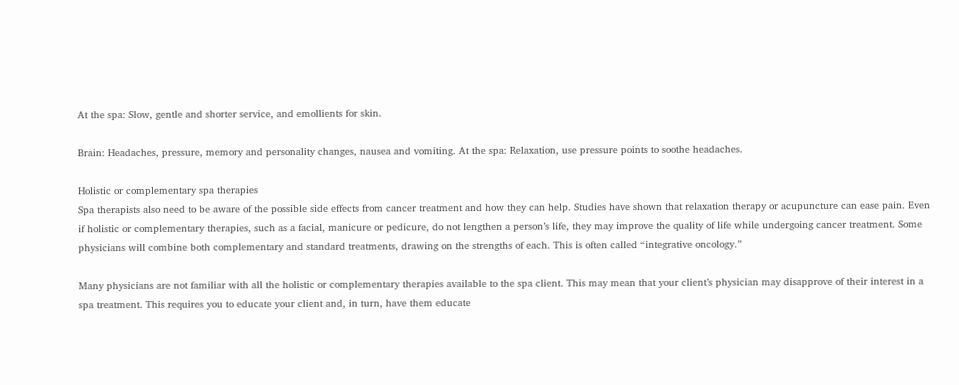At the spa: Slow, gentle and shorter service, and emollients for skin.

Brain: Headaches, pressure, memory and personality changes, nausea and vomiting. At the spa: Relaxation, use pressure points to soothe headaches.

Holistic or complementary spa therapies
Spa therapists also need to be aware of the possible side effects from cancer treatment and how they can help. Studies have shown that relaxation therapy or acupuncture can ease pain. Even if holistic or complementary therapies, such as a facial, manicure or pedicure, do not lengthen a person’s life, they may improve the quality of life while undergoing cancer treatment. Some physicians will combine both complementary and standard treatments, drawing on the strengths of each. This is often called “integrative oncology.”

Many physicians are not familiar with all the holistic or complementary therapies available to the spa client. This may mean that your client’s physician may disapprove of their interest in a spa treatment. This requires you to educate your client and, in turn, have them educate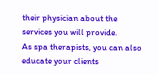their physician about the services you will provide.
As spa therapists, you can also educate your clients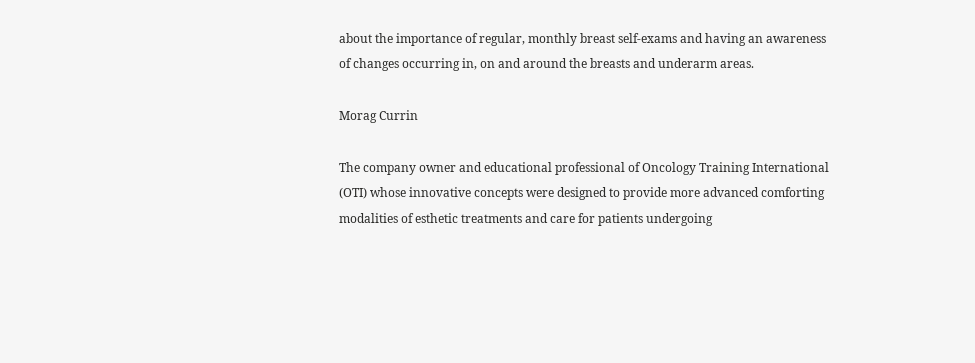about the importance of regular, monthly breast self-exams and having an awareness of changes occurring in, on and around the breasts and underarm areas.

Morag Currin

The company owner and educational professional of Oncology Training International (OTI) whose innovative concepts were designed to provide more advanced comforting modalities of esthetic treatments and care for patients undergoing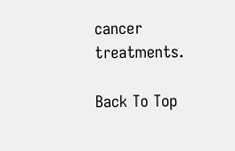cancer treatments.

Back To Top